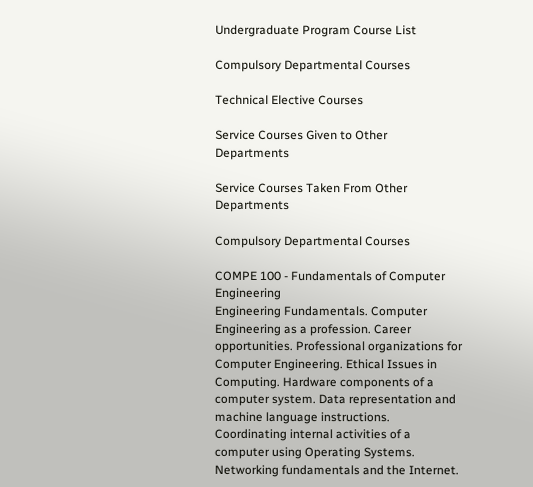Undergraduate Program Course List

Compulsory Departmental Courses

Technical Elective Courses

Service Courses Given to Other Departments

Service Courses Taken From Other Departments

Compulsory Departmental Courses

COMPE 100 - Fundamentals of Computer Engineering
Engineering Fundamentals. Computer Engineering as a profession. Career opportunities. Professional organizations for Computer Engineering. Ethical Issues in Computing. Hardware components of a computer system. Data representation and machine language instructions. Coordinating internal activities of a computer using Operating Systems. Networking fundamentals and the Internet.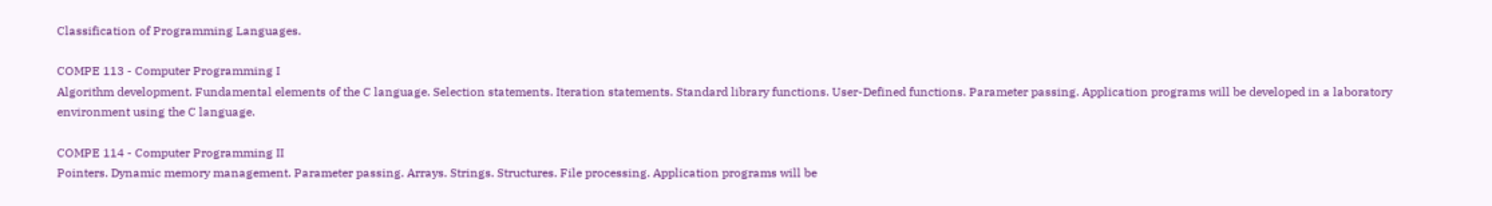Classification of Programming Languages.

COMPE 113 - Computer Programming I
Algorithm development. Fundamental elements of the C language. Selection statements. Iteration statements. Standard library functions. User-Defined functions. Parameter passing. Application programs will be developed in a laboratory environment using the C language.

COMPE 114 - Computer Programming II
Pointers. Dynamic memory management. Parameter passing. Arrays. Strings. Structures. File processing. Application programs will be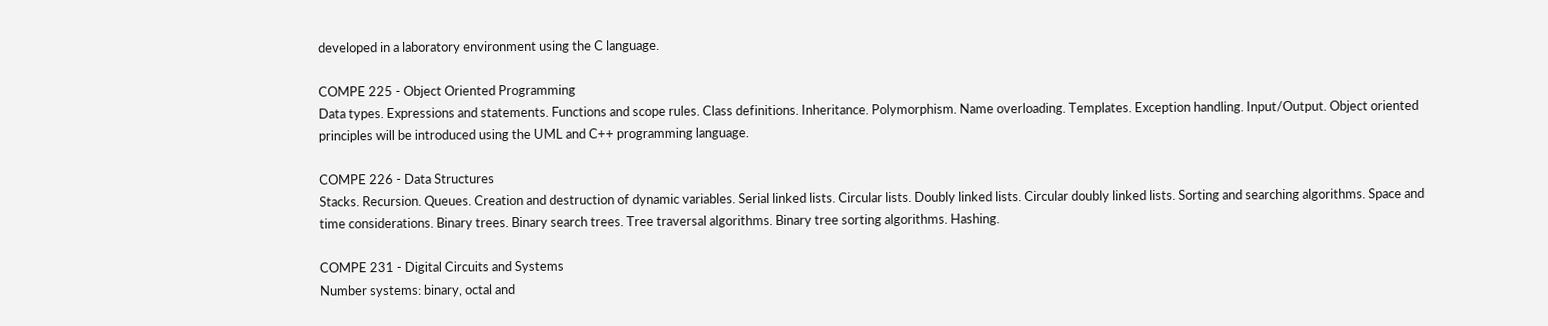developed in a laboratory environment using the C language.

COMPE 225 - Object Oriented Programming
Data types. Expressions and statements. Functions and scope rules. Class definitions. Inheritance. Polymorphism. Name overloading. Templates. Exception handling. Input/Output. Object oriented principles will be introduced using the UML and C++ programming language.

COMPE 226 - Data Structures
Stacks. Recursion. Queues. Creation and destruction of dynamic variables. Serial linked lists. Circular lists. Doubly linked lists. Circular doubly linked lists. Sorting and searching algorithms. Space and time considerations. Binary trees. Binary search trees. Tree traversal algorithms. Binary tree sorting algorithms. Hashing.

COMPE 231 - Digital Circuits and Systems
Number systems: binary, octal and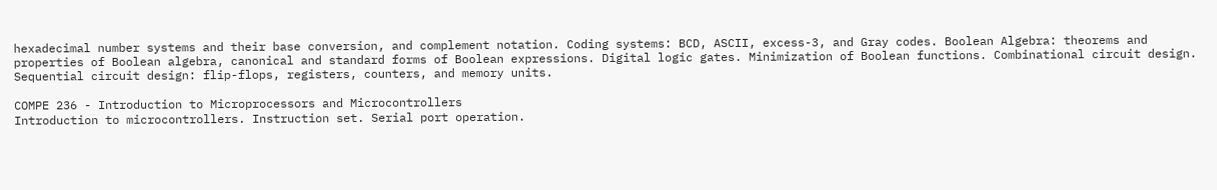hexadecimal number systems and their base conversion, and complement notation. Coding systems: BCD, ASCII, excess-3, and Gray codes. Boolean Algebra: theorems and properties of Boolean algebra, canonical and standard forms of Boolean expressions. Digital logic gates. Minimization of Boolean functions. Combinational circuit design. Sequential circuit design: flip-flops, registers, counters, and memory units.

COMPE 236 - Introduction to Microprocessors and Microcontrollers
Introduction to microcontrollers. Instruction set. Serial port operation.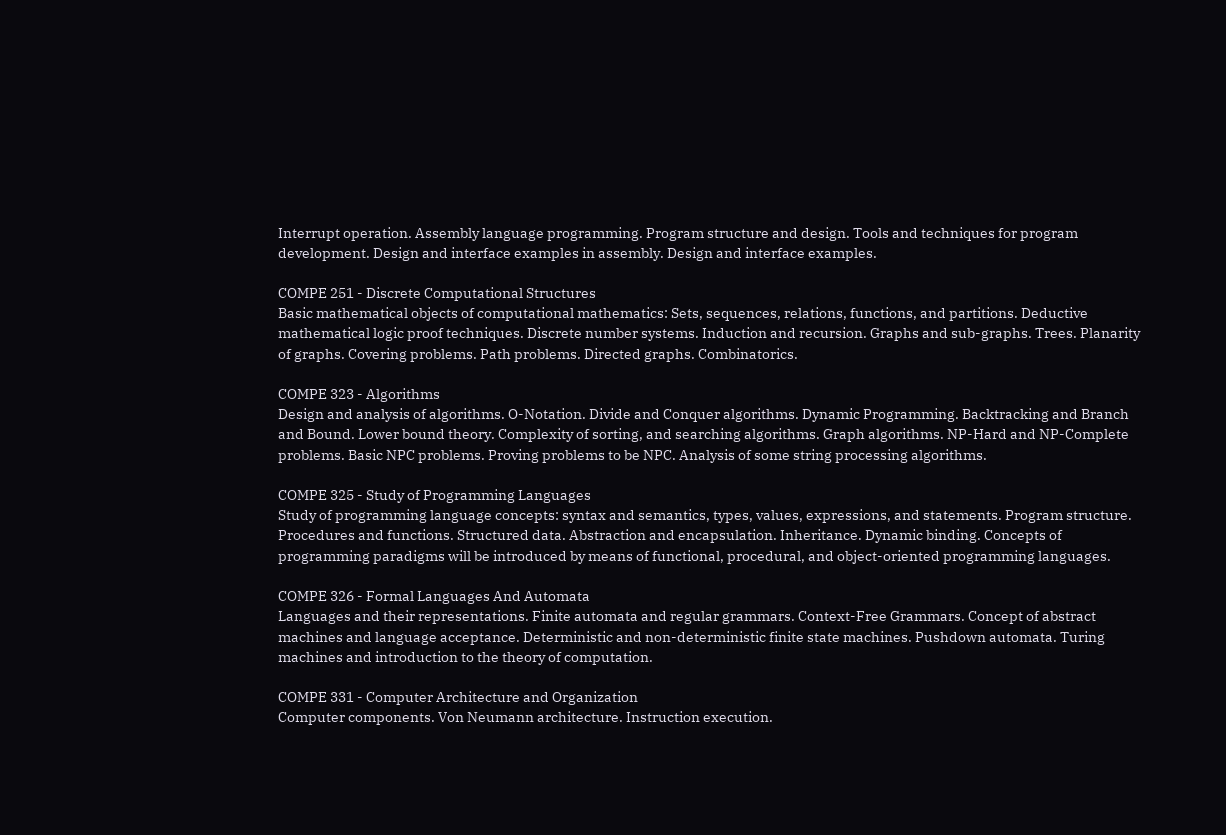Interrupt operation. Assembly language programming. Program structure and design. Tools and techniques for program development. Design and interface examples in assembly. Design and interface examples.

COMPE 251 - Discrete Computational Structures
Basic mathematical objects of computational mathematics: Sets, sequences, relations, functions, and partitions. Deductive mathematical logic proof techniques. Discrete number systems. Induction and recursion. Graphs and sub-graphs. Trees. Planarity of graphs. Covering problems. Path problems. Directed graphs. Combinatorics.

COMPE 323 - Algorithms
Design and analysis of algorithms. O-Notation. Divide and Conquer algorithms. Dynamic Programming. Backtracking and Branch and Bound. Lower bound theory. Complexity of sorting, and searching algorithms. Graph algorithms. NP-Hard and NP-Complete problems. Basic NPC problems. Proving problems to be NPC. Analysis of some string processing algorithms.

COMPE 325 - Study of Programming Languages
Study of programming language concepts: syntax and semantics, types, values, expressions, and statements. Program structure. Procedures and functions. Structured data. Abstraction and encapsulation. Inheritance. Dynamic binding. Concepts of programming paradigms will be introduced by means of functional, procedural, and object-oriented programming languages.

COMPE 326 - Formal Languages And Automata
Languages and their representations. Finite automata and regular grammars. Context-Free Grammars. Concept of abstract machines and language acceptance. Deterministic and non-deterministic finite state machines. Pushdown automata. Turing machines and introduction to the theory of computation.

COMPE 331 - Computer Architecture and Organization
Computer components. Von Neumann architecture. Instruction execution.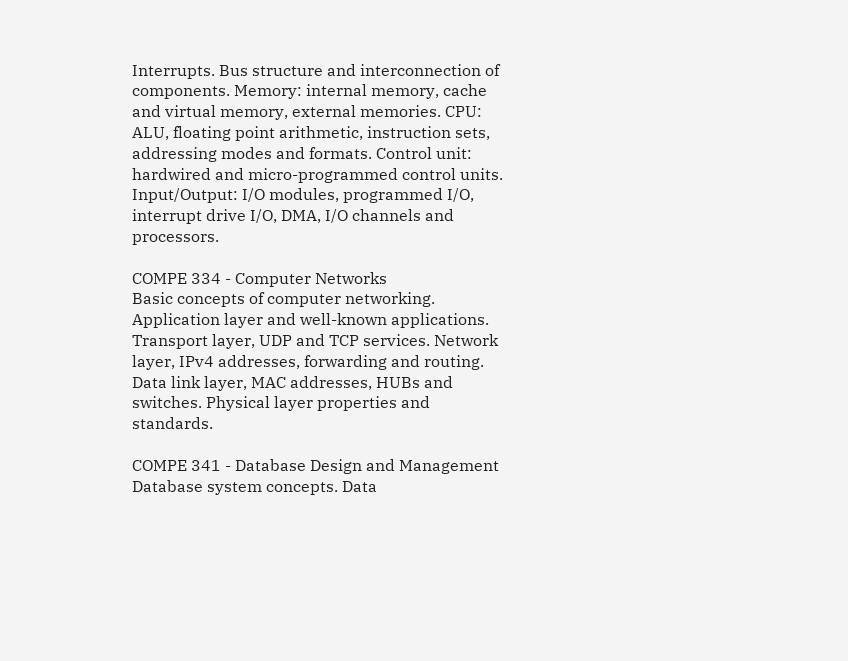Interrupts. Bus structure and interconnection of components. Memory: internal memory, cache and virtual memory, external memories. CPU: ALU, floating point arithmetic, instruction sets, addressing modes and formats. Control unit: hardwired and micro-programmed control units. Input/Output: I/O modules, programmed I/O, interrupt drive I/O, DMA, I/O channels and processors.

COMPE 334 - Computer Networks
Basic concepts of computer networking. Application layer and well-known applications. Transport layer, UDP and TCP services. Network layer, IPv4 addresses, forwarding and routing. Data link layer, MAC addresses, HUBs and switches. Physical layer properties and standards.

COMPE 341 - Database Design and Management
Database system concepts. Data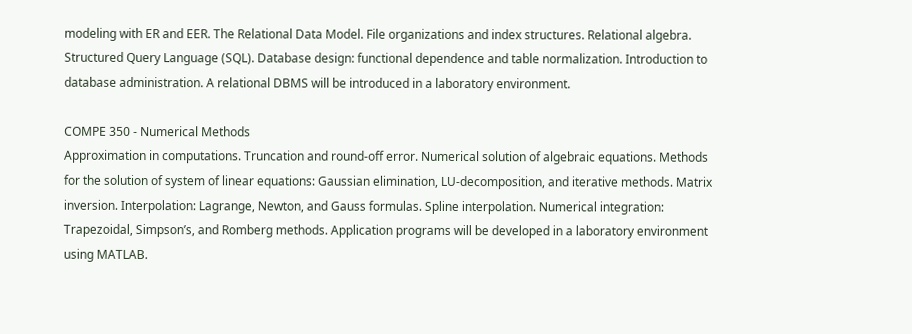modeling with ER and EER. The Relational Data Model. File organizations and index structures. Relational algebra. Structured Query Language (SQL). Database design: functional dependence and table normalization. Introduction to database administration. A relational DBMS will be introduced in a laboratory environment.

COMPE 350 - Numerical Methods
Approximation in computations. Truncation and round-off error. Numerical solution of algebraic equations. Methods for the solution of system of linear equations: Gaussian elimination, LU-decomposition, and iterative methods. Matrix inversion. Interpolation: Lagrange, Newton, and Gauss formulas. Spline interpolation. Numerical integration: Trapezoidal, Simpson’s, and Romberg methods. Application programs will be developed in a laboratory environment using MATLAB.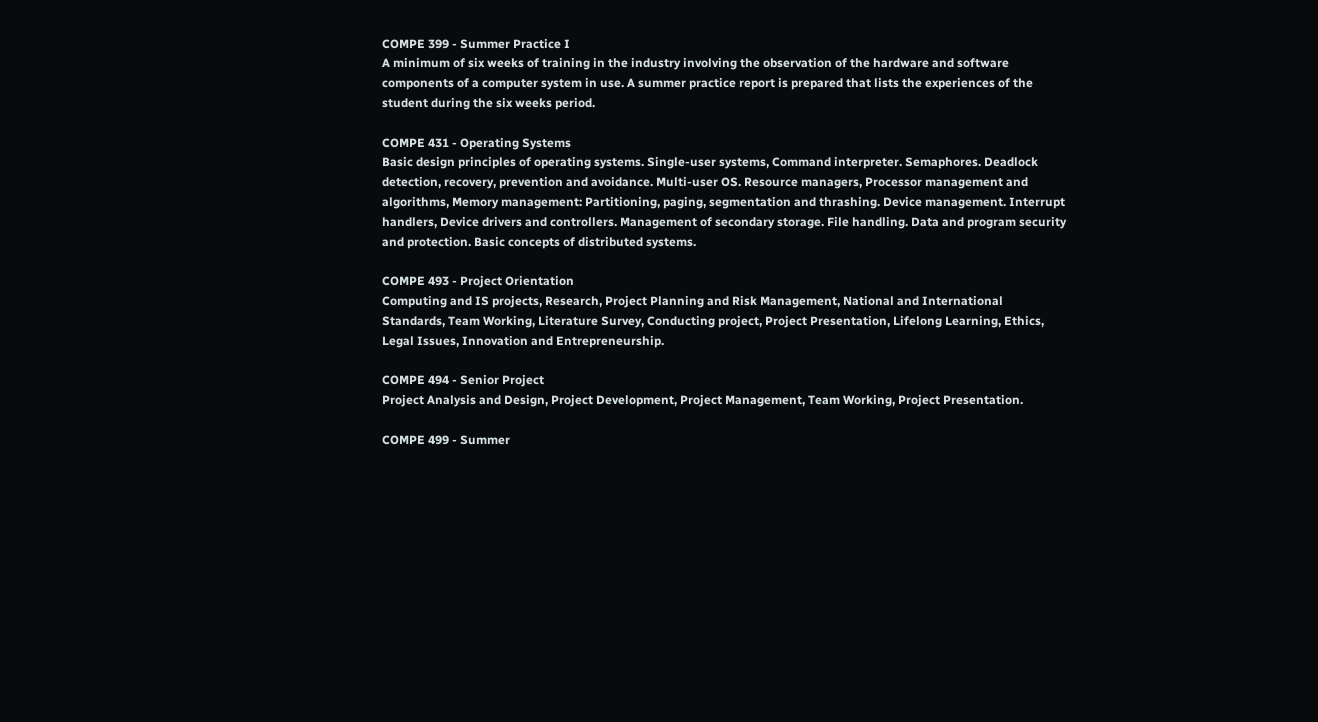COMPE 399 - Summer Practice I
A minimum of six weeks of training in the industry involving the observation of the hardware and software components of a computer system in use. A summer practice report is prepared that lists the experiences of the student during the six weeks period.

COMPE 431 - Operating Systems
Basic design principles of operating systems. Single-user systems, Command interpreter. Semaphores. Deadlock detection, recovery, prevention and avoidance. Multi-user OS. Resource managers, Processor management and algorithms, Memory management: Partitioning, paging, segmentation and thrashing. Device management. Interrupt handlers, Device drivers and controllers. Management of secondary storage. File handling. Data and program security and protection. Basic concepts of distributed systems.

COMPE 493 - Project Orientation
Computing and IS projects, Research, Project Planning and Risk Management, National and International Standards, Team Working, Literature Survey, Conducting project, Project Presentation, Lifelong Learning, Ethics, Legal Issues, Innovation and Entrepreneurship.

COMPE 494 - Senior Project
Project Analysis and Design, Project Development, Project Management, Team Working, Project Presentation.

COMPE 499 - Summer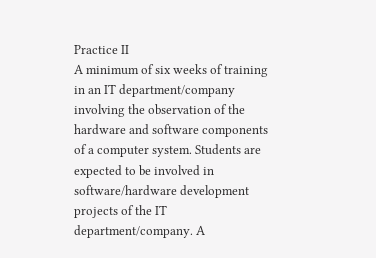Practice II
A minimum of six weeks of training in an IT department/company involving the observation of the hardware and software components of a computer system. Students are expected to be involved in software/hardware development projects of the IT department/company. A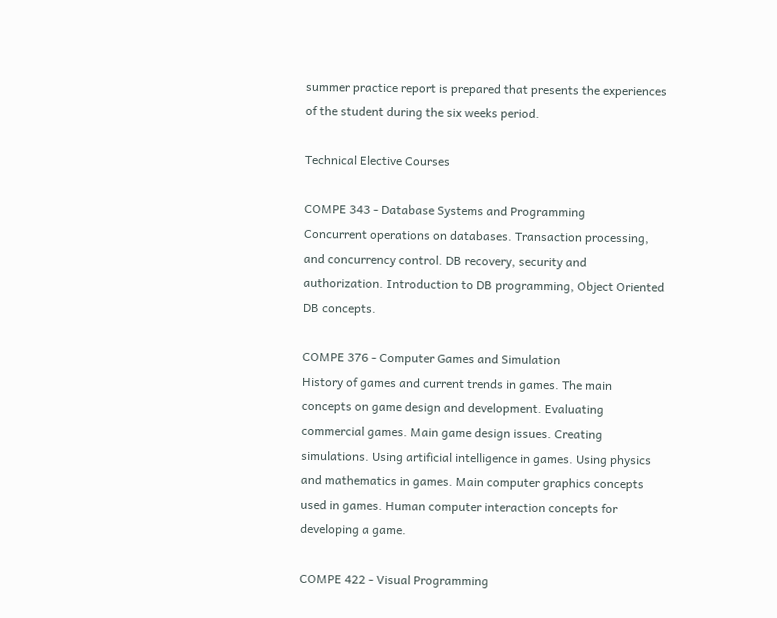summer practice report is prepared that presents the experiences of the student during the six weeks period.

Technical Elective Courses

COMPE 343 - Database Systems and Programming
Concurrent operations on databases. Transaction processing, and concurrency control. DB recovery, security and authorization. Introduction to DB programming, Object Oriented DB concepts.

COMPE 376 - Computer Games and Simulation
History of games and current trends in games. The main concepts on game design and development. Evaluating commercial games. Main game design issues. Creating simulations. Using artificial intelligence in games. Using physics and mathematics in games. Main computer graphics concepts used in games. Human computer interaction concepts for developing a game.

COMPE 422 - Visual Programming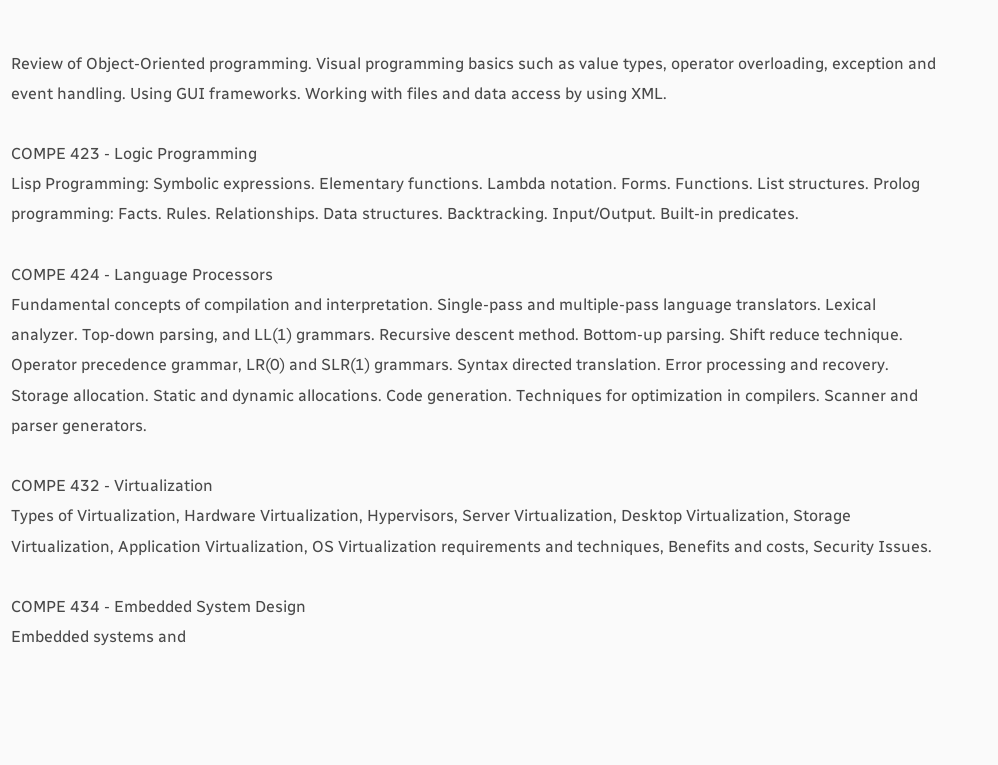Review of Object-Oriented programming. Visual programming basics such as value types, operator overloading, exception and event handling. Using GUI frameworks. Working with files and data access by using XML.

COMPE 423 - Logic Programming
Lisp Programming: Symbolic expressions. Elementary functions. Lambda notation. Forms. Functions. List structures. Prolog programming: Facts. Rules. Relationships. Data structures. Backtracking. Input/Output. Built-in predicates.

COMPE 424 - Language Processors
Fundamental concepts of compilation and interpretation. Single-pass and multiple-pass language translators. Lexical analyzer. Top-down parsing, and LL(1) grammars. Recursive descent method. Bottom-up parsing. Shift reduce technique. Operator precedence grammar, LR(0) and SLR(1) grammars. Syntax directed translation. Error processing and recovery. Storage allocation. Static and dynamic allocations. Code generation. Techniques for optimization in compilers. Scanner and parser generators.

COMPE 432 - Virtualization
Types of Virtualization, Hardware Virtualization, Hypervisors, Server Virtualization, Desktop Virtualization, Storage Virtualization, Application Virtualization, OS Virtualization requirements and techniques, Benefits and costs, Security Issues.

COMPE 434 - Embedded System Design
Embedded systems and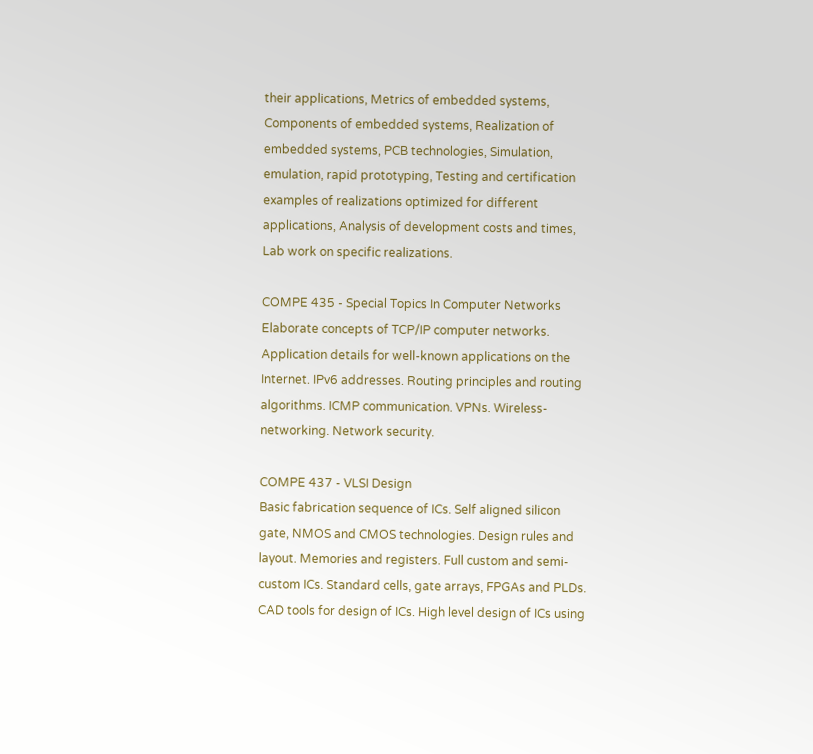their applications, Metrics of embedded systems, Components of embedded systems, Realization of embedded systems, PCB technologies, Simulation, emulation, rapid prototyping, Testing and certification examples of realizations optimized for different applications, Analysis of development costs and times, Lab work on specific realizations.

COMPE 435 - Special Topics In Computer Networks
Elaborate concepts of TCP/IP computer networks. Application details for well-known applications on the Internet. IPv6 addresses. Routing principles and routing algorithms. ICMP communication. VPNs. Wireless-networking. Network security.

COMPE 437 - VLSI Design
Basic fabrication sequence of ICs. Self aligned silicon gate, NMOS and CMOS technologies. Design rules and layout. Memories and registers. Full custom and semi-custom ICs. Standard cells, gate arrays, FPGAs and PLDs. CAD tools for design of ICs. High level design of ICs using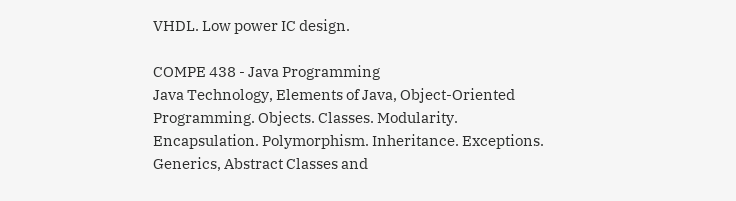VHDL. Low power IC design.

COMPE 438 - Java Programming
Java Technology, Elements of Java, Object-Oriented Programming. Objects. Classes. Modularity. Encapsulation. Polymorphism. Inheritance. Exceptions. Generics, Abstract Classes and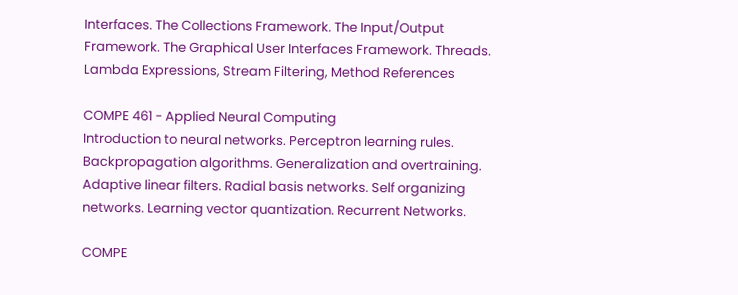Interfaces. The Collections Framework. The Input/Output Framework. The Graphical User Interfaces Framework. Threads. Lambda Expressions, Stream Filtering, Method References

COMPE 461 - Applied Neural Computing
Introduction to neural networks. Perceptron learning rules. Backpropagation algorithms. Generalization and overtraining. Adaptive linear filters. Radial basis networks. Self organizing networks. Learning vector quantization. Recurrent Networks.

COMPE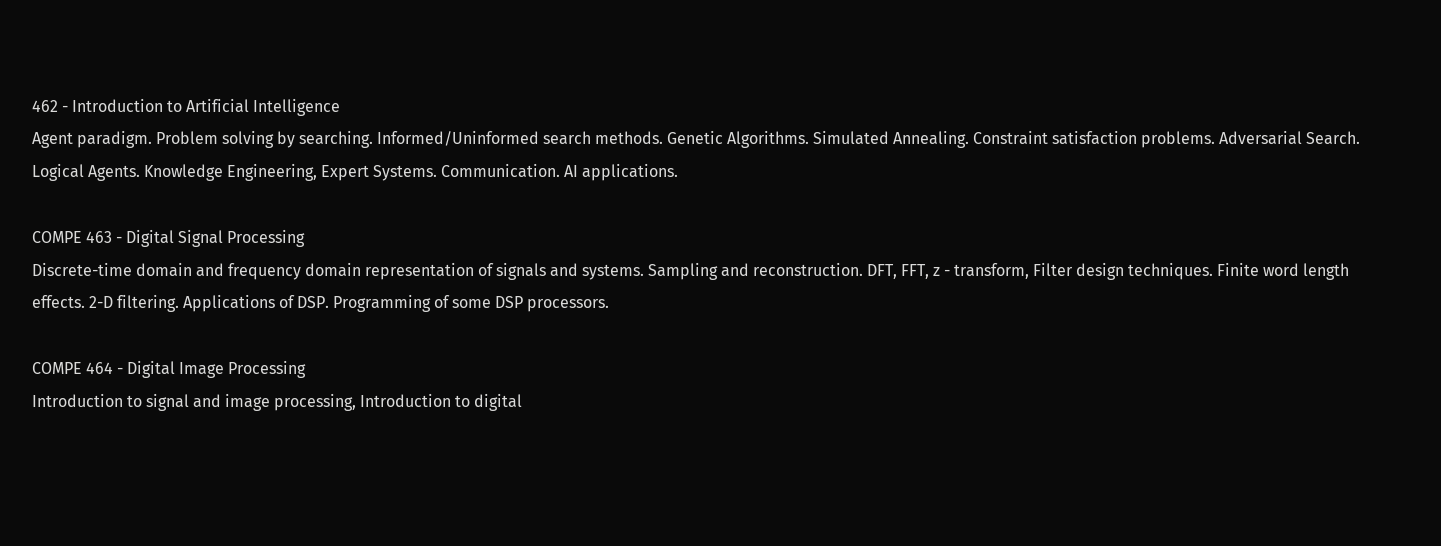462 - Introduction to Artificial Intelligence
Agent paradigm. Problem solving by searching. Informed/Uninformed search methods. Genetic Algorithms. Simulated Annealing. Constraint satisfaction problems. Adversarial Search. Logical Agents. Knowledge Engineering, Expert Systems. Communication. AI applications.

COMPE 463 - Digital Signal Processing
Discrete-time domain and frequency domain representation of signals and systems. Sampling and reconstruction. DFT, FFT, z - transform, Filter design techniques. Finite word length effects. 2-D filtering. Applications of DSP. Programming of some DSP processors.

COMPE 464 - Digital Image Processing
Introduction to signal and image processing, Introduction to digital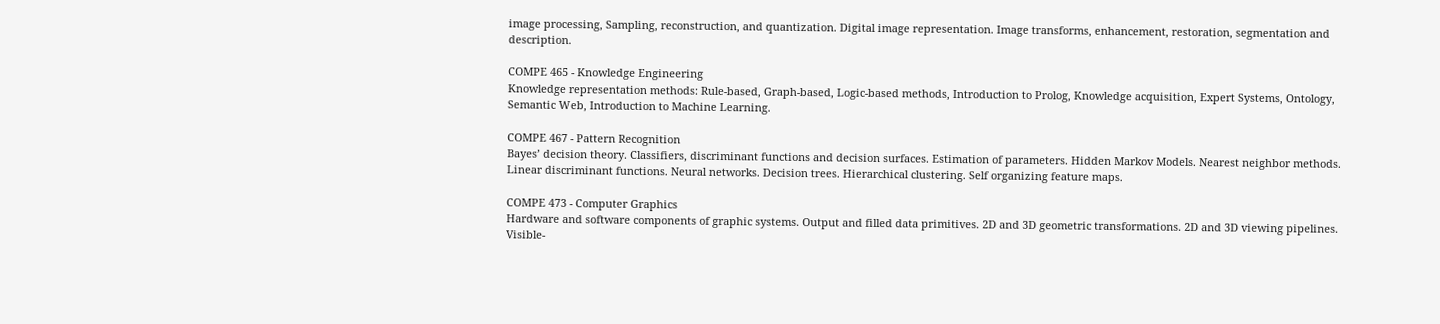image processing, Sampling, reconstruction, and quantization. Digital image representation. Image transforms, enhancement, restoration, segmentation and description.

COMPE 465 - Knowledge Engineering
Knowledge representation methods: Rule-based, Graph-based, Logic-based methods, Introduction to Prolog, Knowledge acquisition, Expert Systems, Ontology, Semantic Web, Introduction to Machine Learning.

COMPE 467 - Pattern Recognition
Bayes’ decision theory. Classifiers, discriminant functions and decision surfaces. Estimation of parameters. Hidden Markov Models. Nearest neighbor methods. Linear discriminant functions. Neural networks. Decision trees. Hierarchical clustering. Self organizing feature maps.

COMPE 473 - Computer Graphics
Hardware and software components of graphic systems. Output and filled data primitives. 2D and 3D geometric transformations. 2D and 3D viewing pipelines. Visible-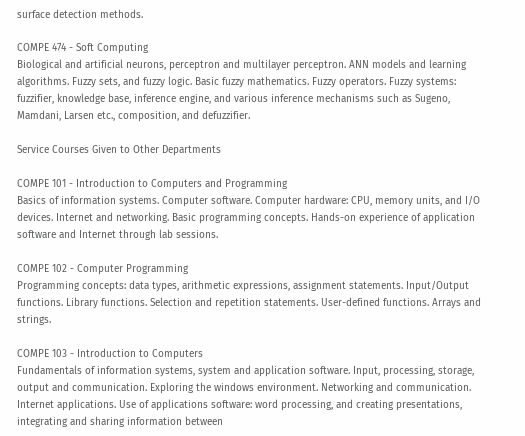surface detection methods.

COMPE 474 - Soft Computing
Biological and artificial neurons, perceptron and multilayer perceptron. ANN models and learning algorithms. Fuzzy sets, and fuzzy logic. Basic fuzzy mathematics. Fuzzy operators. Fuzzy systems: fuzzifier, knowledge base, inference engine, and various inference mechanisms such as Sugeno, Mamdani, Larsen etc., composition, and defuzzifier.

Service Courses Given to Other Departments

COMPE 101 - Introduction to Computers and Programming
Basics of information systems. Computer software. Computer hardware: CPU, memory units, and I/O devices. Internet and networking. Basic programming concepts. Hands-on experience of application software and Internet through lab sessions.

COMPE 102 - Computer Programming
Programming concepts: data types, arithmetic expressions, assignment statements. Input/Output functions. Library functions. Selection and repetition statements. User-defined functions. Arrays and strings.

COMPE 103 - Introduction to Computers
Fundamentals of information systems, system and application software. Input, processing, storage, output and communication. Exploring the windows environment. Networking and communication. Internet applications. Use of applications software: word processing, and creating presentations, integrating and sharing information between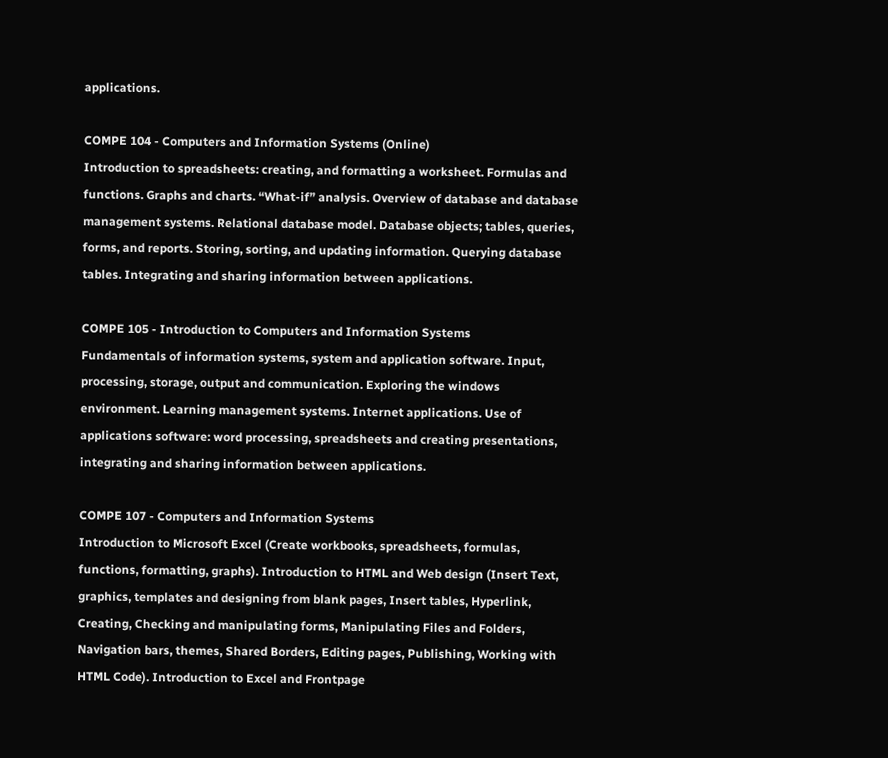applications.

COMPE 104 - Computers and Information Systems (Online)
Introduction to spreadsheets: creating, and formatting a worksheet. Formulas and functions. Graphs and charts. “What-if” analysis. Overview of database and database management systems. Relational database model. Database objects; tables, queries, forms, and reports. Storing, sorting, and updating information. Querying database tables. Integrating and sharing information between applications.

COMPE 105 - Introduction to Computers and Information Systems
Fundamentals of information systems, system and application software. Input, processing, storage, output and communication. Exploring the windows environment. Learning management systems. Internet applications. Use of applications software: word processing, spreadsheets and creating presentations, integrating and sharing information between applications.

COMPE 107 - Computers and Information Systems
Introduction to Microsoft Excel (Create workbooks, spreadsheets, formulas, functions, formatting, graphs). Introduction to HTML and Web design (Insert Text, graphics, templates and designing from blank pages, Insert tables, Hyperlink, Creating, Checking and manipulating forms, Manipulating Files and Folders, Navigation bars, themes, Shared Borders, Editing pages, Publishing, Working with HTML Code). Introduction to Excel and Frontpage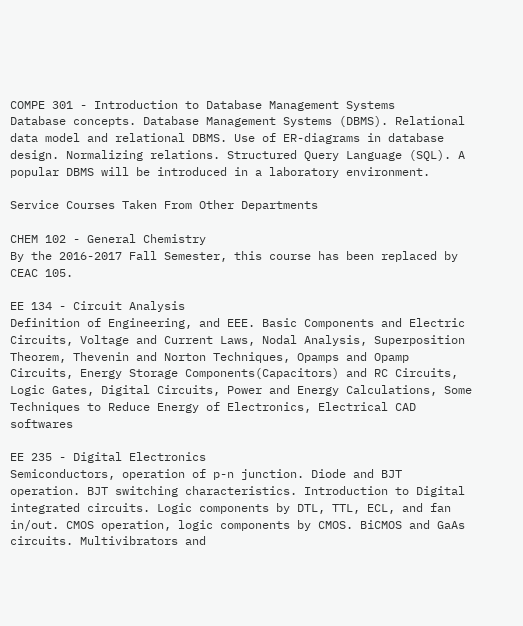COMPE 301 - Introduction to Database Management Systems
Database concepts. Database Management Systems (DBMS). Relational data model and relational DBMS. Use of ER-diagrams in database design. Normalizing relations. Structured Query Language (SQL). A popular DBMS will be introduced in a laboratory environment.

Service Courses Taken From Other Departments

CHEM 102 - General Chemistry
By the 2016-2017 Fall Semester, this course has been replaced by CEAC 105.

EE 134 - Circuit Analysis
Definition of Engineering, and EEE. Basic Components and Electric Circuits, Voltage and Current Laws, Nodal Analysis, Superposition Theorem, Thevenin and Norton Techniques, Opamps and Opamp Circuits, Energy Storage Components(Capacitors) and RC Circuits, Logic Gates, Digital Circuits, Power and Energy Calculations, Some Techniques to Reduce Energy of Electronics, Electrical CAD softwares

EE 235 - Digital Electronics
Semiconductors, operation of p-n junction. Diode and BJT operation. BJT switching characteristics. Introduction to Digital integrated circuits. Logic components by DTL, TTL, ECL, and fan in/out. CMOS operation, logic components by CMOS. BiCMOS and GaAs circuits. Multivibrators and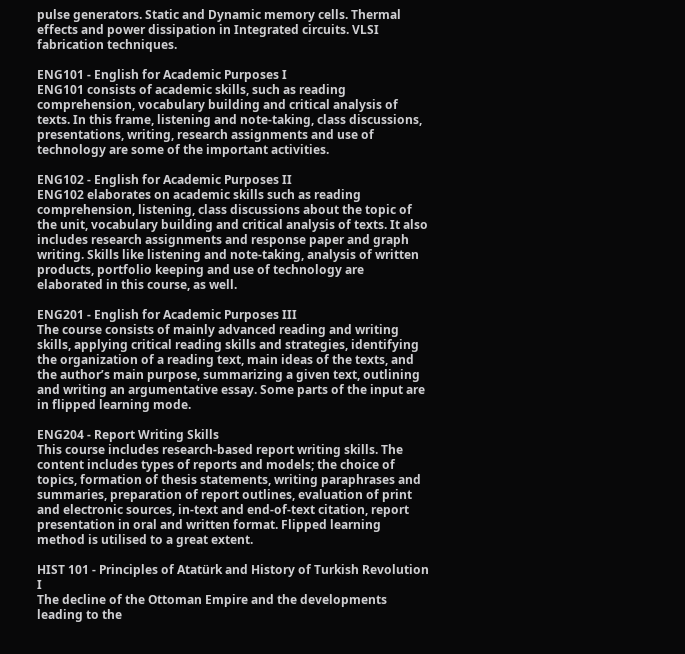pulse generators. Static and Dynamic memory cells. Thermal effects and power dissipation in Integrated circuits. VLSI fabrication techniques.

ENG101 - English for Academic Purposes I
ENG101 consists of academic skills, such as reading comprehension, vocabulary building and critical analysis of texts. In this frame, listening and note-taking, class discussions, presentations, writing, research assignments and use of technology are some of the important activities.

ENG102 - English for Academic Purposes II
ENG102 elaborates on academic skills such as reading comprehension, listening, class discussions about the topic of the unit, vocabulary building and critical analysis of texts. It also includes research assignments and response paper and graph writing. Skills like listening and note-taking, analysis of written products, portfolio keeping and use of technology are elaborated in this course, as well.

ENG201 - English for Academic Purposes III
The course consists of mainly advanced reading and writing skills, applying critical reading skills and strategies, identifying the organization of a reading text, main ideas of the texts, and the author’s main purpose, summarizing a given text, outlining and writing an argumentative essay. Some parts of the input are in flipped learning mode.

ENG204 - Report Writing Skills
This course includes research-based report writing skills. The content includes types of reports and models; the choice of topics, formation of thesis statements, writing paraphrases and summaries, preparation of report outlines, evaluation of print and electronic sources, in-text and end-of-text citation, report presentation in oral and written format. Flipped learning method is utilised to a great extent.

HIST 101 - Principles of Atatürk and History of Turkish Revolution I
The decline of the Ottoman Empire and the developments leading to the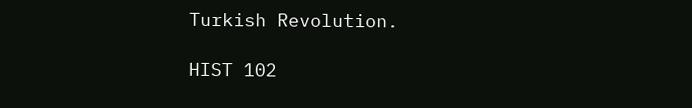Turkish Revolution.

HIST 102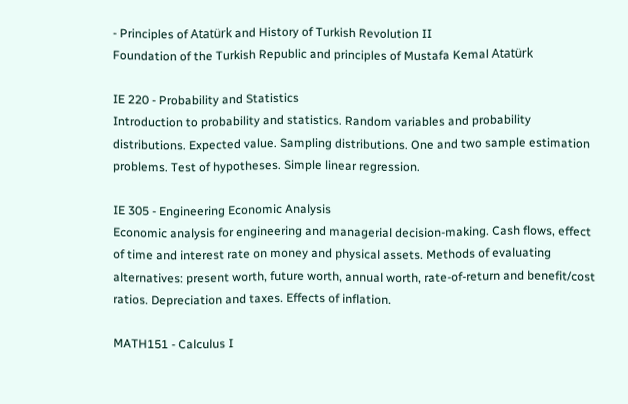- Principles of Atatürk and History of Turkish Revolution II
Foundation of the Turkish Republic and principles of Mustafa Kemal Atatürk

IE 220 - Probability and Statistics
Introduction to probability and statistics. Random variables and probability distributions. Expected value. Sampling distributions. One and two sample estimation problems. Test of hypotheses. Simple linear regression.

IE 305 - Engineering Economic Analysis
Economic analysis for engineering and managerial decision-making. Cash flows, effect of time and interest rate on money and physical assets. Methods of evaluating alternatives: present worth, future worth, annual worth, rate-of-return and benefit/cost ratios. Depreciation and taxes. Effects of inflation.

MATH151 - Calculus I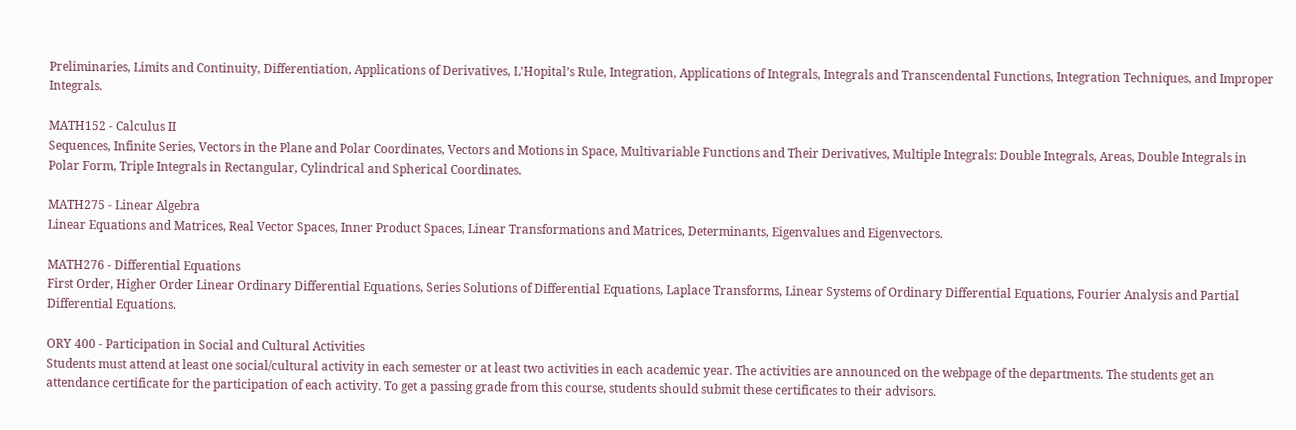Preliminaries, Limits and Continuity, Differentiation, Applications of Derivatives, L'Hopital’s Rule, Integration, Applications of Integrals, Integrals and Transcendental Functions, Integration Techniques, and Improper Integrals.

MATH152 - Calculus II
Sequences, Infinite Series, Vectors in the Plane and Polar Coordinates, Vectors and Motions in Space, Multivariable Functions and Their Derivatives, Multiple Integrals: Double Integrals, Areas, Double Integrals in Polar Form, Triple Integrals in Rectangular, Cylindrical and Spherical Coordinates.

MATH275 - Linear Algebra
Linear Equations and Matrices, Real Vector Spaces, Inner Product Spaces, Linear Transformations and Matrices, Determinants, Eigenvalues and Eigenvectors.

MATH276 - Differential Equations
First Order, Higher Order Linear Ordinary Differential Equations, Series Solutions of Differential Equations, Laplace Transforms, Linear Systems of Ordinary Differential Equations, Fourier Analysis and Partial Differential Equations.

ORY 400 - Participation in Social and Cultural Activities
Students must attend at least one social/cultural activity in each semester or at least two activities in each academic year. The activities are announced on the webpage of the departments. The students get an attendance certificate for the participation of each activity. To get a passing grade from this course, students should submit these certificates to their advisors.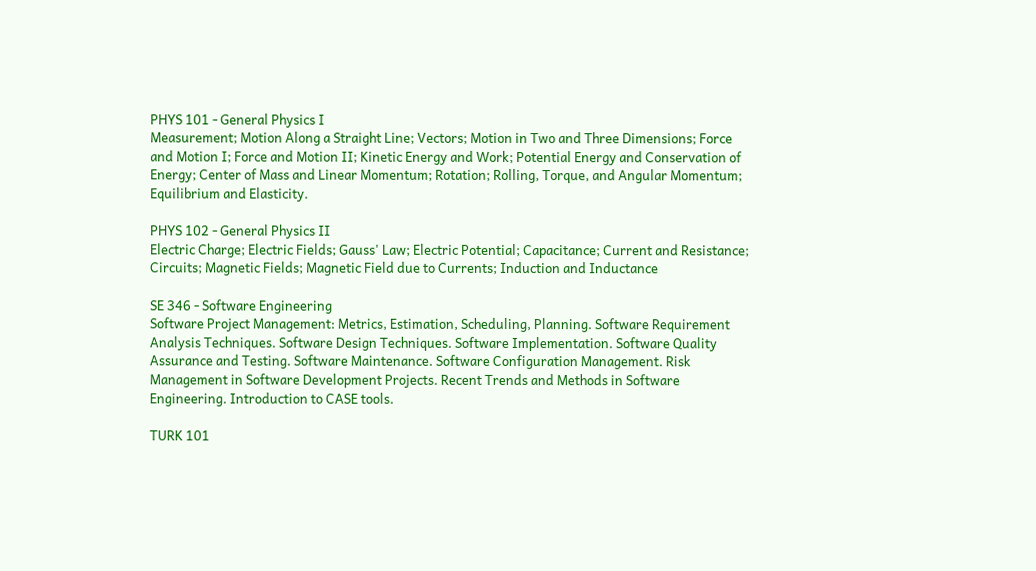PHYS 101 - General Physics I
Measurement; Motion Along a Straight Line; Vectors; Motion in Two and Three Dimensions; Force and Motion I; Force and Motion II; Kinetic Energy and Work; Potential Energy and Conservation of Energy; Center of Mass and Linear Momentum; Rotation; Rolling, Torque, and Angular Momentum; Equilibrium and Elasticity.

PHYS 102 - General Physics II
Electric Charge; Electric Fields; Gauss' Law; Electric Potential; Capacitance; Current and Resistance; Circuits; Magnetic Fields; Magnetic Field due to Currents; Induction and Inductance

SE 346 - Software Engineering
Software Project Management: Metrics, Estimation, Scheduling, Planning. Software Requirement Analysis Techniques. Software Design Techniques. Software Implementation. Software Quality Assurance and Testing. Software Maintenance. Software Configuration Management. Risk Management in Software Development Projects. Recent Trends and Methods in Software Engineering. Introduction to CASE tools.

TURK 101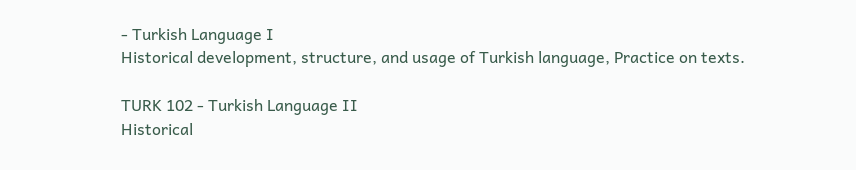- Turkish Language I
Historical development, structure, and usage of Turkish language, Practice on texts.

TURK 102 - Turkish Language II
Historical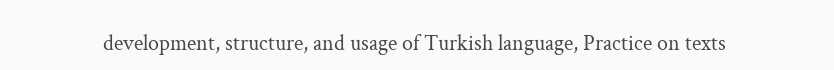development, structure, and usage of Turkish language, Practice on texts